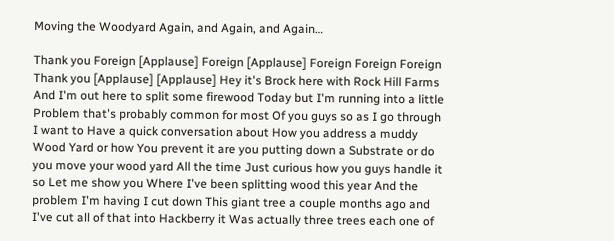Moving the Woodyard Again, and Again, and Again…

Thank you Foreign [Applause] Foreign [Applause] Foreign Foreign Foreign Thank you [Applause] [Applause] Hey it's Brock here with Rock Hill Farms And I'm out here to split some firewood Today but I'm running into a little Problem that's probably common for most Of you guys so as I go through I want to Have a quick conversation about How you address a muddy Wood Yard or how You prevent it are you putting down a Substrate or do you move your wood yard All the time Just curious how you guys handle it so Let me show you Where I've been splitting wood this year And the problem I'm having I cut down This giant tree a couple months ago and I've cut all of that into Hackberry it Was actually three trees each one of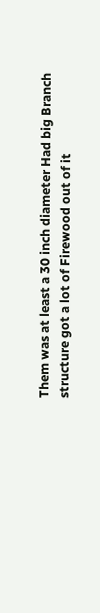Them was at least a 30 inch diameter Had big Branch structure got a lot of Firewood out of it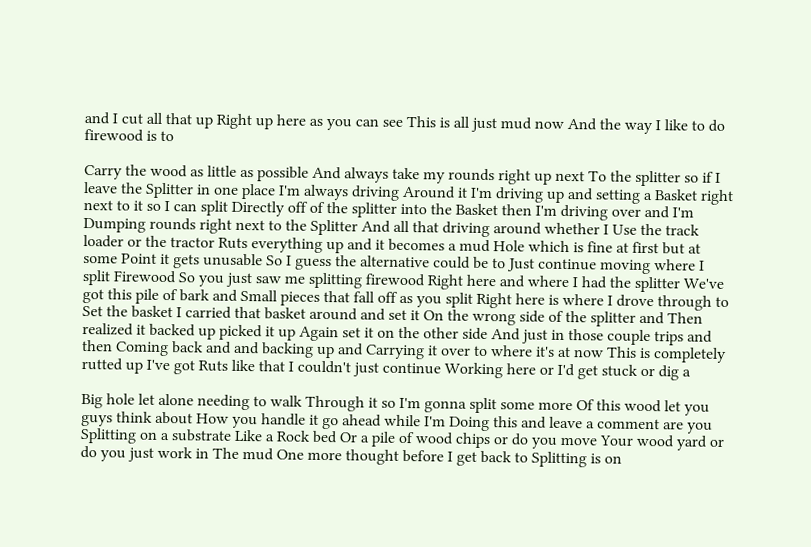and I cut all that up Right up here as you can see This is all just mud now And the way I like to do firewood is to

Carry the wood as little as possible And always take my rounds right up next To the splitter so if I leave the Splitter in one place I'm always driving Around it I'm driving up and setting a Basket right next to it so I can split Directly off of the splitter into the Basket then I'm driving over and I'm Dumping rounds right next to the Splitter And all that driving around whether I Use the track loader or the tractor Ruts everything up and it becomes a mud Hole which is fine at first but at some Point it gets unusable So I guess the alternative could be to Just continue moving where I split Firewood So you just saw me splitting firewood Right here and where I had the splitter We've got this pile of bark and Small pieces that fall off as you split Right here is where I drove through to Set the basket I carried that basket around and set it On the wrong side of the splitter and Then realized it backed up picked it up Again set it on the other side And just in those couple trips and then Coming back and and backing up and Carrying it over to where it's at now This is completely rutted up I've got Ruts like that I couldn't just continue Working here or I'd get stuck or dig a

Big hole let alone needing to walk Through it so I'm gonna split some more Of this wood let you guys think about How you handle it go ahead while I'm Doing this and leave a comment are you Splitting on a substrate Like a Rock bed Or a pile of wood chips or do you move Your wood yard or do you just work in The mud One more thought before I get back to Splitting is on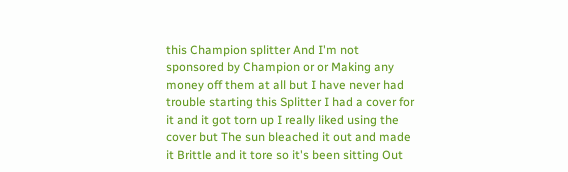this Champion splitter And I'm not sponsored by Champion or or Making any money off them at all but I have never had trouble starting this Splitter I had a cover for it and it got torn up I really liked using the cover but The sun bleached it out and made it Brittle and it tore so it's been sitting Out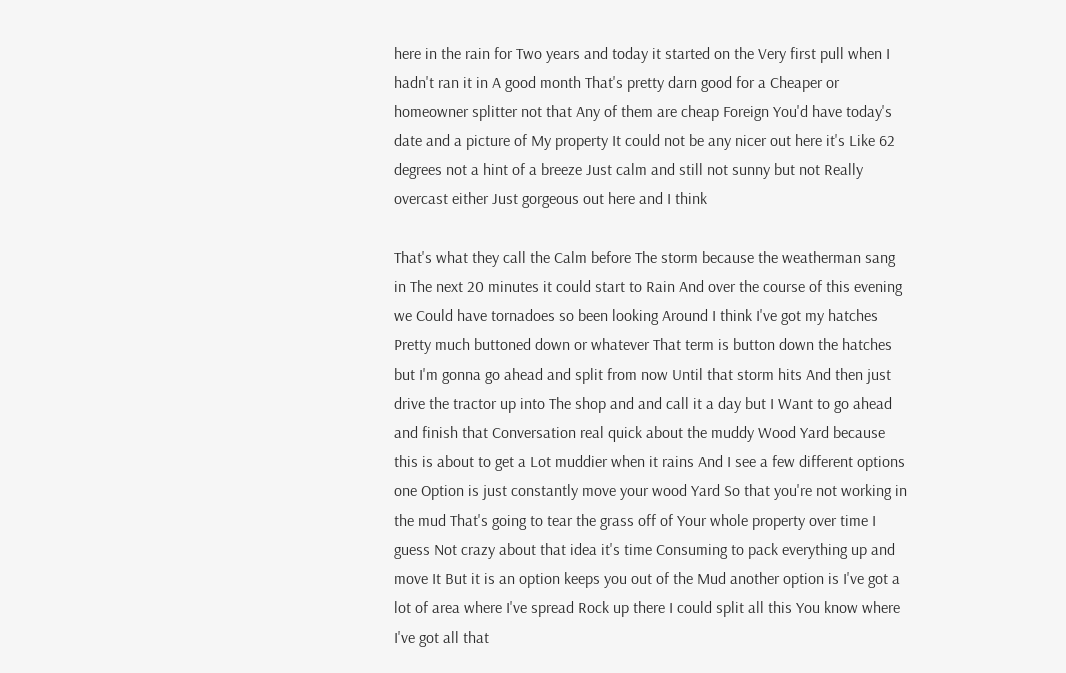here in the rain for Two years and today it started on the Very first pull when I hadn't ran it in A good month That's pretty darn good for a Cheaper or homeowner splitter not that Any of them are cheap Foreign You'd have today's date and a picture of My property It could not be any nicer out here it's Like 62 degrees not a hint of a breeze Just calm and still not sunny but not Really overcast either Just gorgeous out here and I think

That's what they call the Calm before The storm because the weatherman sang in The next 20 minutes it could start to Rain And over the course of this evening we Could have tornadoes so been looking Around I think I've got my hatches Pretty much buttoned down or whatever That term is button down the hatches but I'm gonna go ahead and split from now Until that storm hits And then just drive the tractor up into The shop and and call it a day but I Want to go ahead and finish that Conversation real quick about the muddy Wood Yard because this is about to get a Lot muddier when it rains And I see a few different options one Option is just constantly move your wood Yard So that you're not working in the mud That's going to tear the grass off of Your whole property over time I guess Not crazy about that idea it's time Consuming to pack everything up and move It But it is an option keeps you out of the Mud another option is I've got a lot of area where I've spread Rock up there I could split all this You know where I've got all that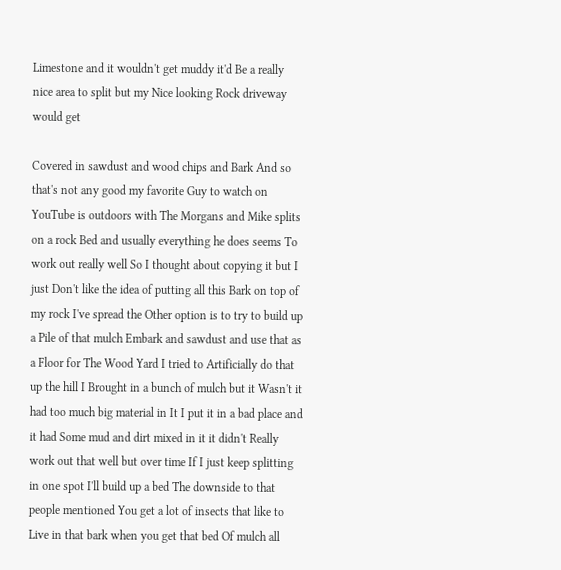Limestone and it wouldn't get muddy it'd Be a really nice area to split but my Nice looking Rock driveway would get

Covered in sawdust and wood chips and Bark And so that's not any good my favorite Guy to watch on YouTube is outdoors with The Morgans and Mike splits on a rock Bed and usually everything he does seems To work out really well So I thought about copying it but I just Don't like the idea of putting all this Bark on top of my rock I've spread the Other option is to try to build up a Pile of that mulch Embark and sawdust and use that as a Floor for The Wood Yard I tried to Artificially do that up the hill I Brought in a bunch of mulch but it Wasn't it had too much big material in It I put it in a bad place and it had Some mud and dirt mixed in it it didn't Really work out that well but over time If I just keep splitting in one spot I'll build up a bed The downside to that people mentioned You get a lot of insects that like to Live in that bark when you get that bed Of mulch all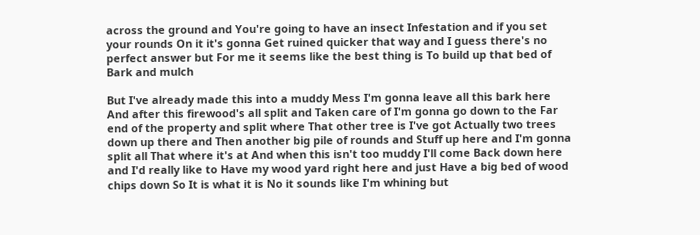across the ground and You're going to have an insect Infestation and if you set your rounds On it it's gonna Get ruined quicker that way and I guess there's no perfect answer but For me it seems like the best thing is To build up that bed of Bark and mulch

But I've already made this into a muddy Mess I'm gonna leave all this bark here And after this firewood's all split and Taken care of I'm gonna go down to the Far end of the property and split where That other tree is I've got Actually two trees down up there and Then another big pile of rounds and Stuff up here and I'm gonna split all That where it's at And when this isn't too muddy I'll come Back down here and I'd really like to Have my wood yard right here and just Have a big bed of wood chips down So It is what it is No it sounds like I'm whining but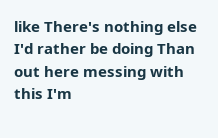like There's nothing else I'd rather be doing Than out here messing with this I'm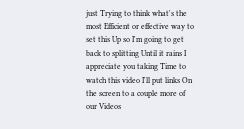just Trying to think what's the most Efficient or effective way to set this Up so I'm going to get back to splitting Until it rains I appreciate you taking Time to watch this video I'll put links On the screen to a couple more of our Videos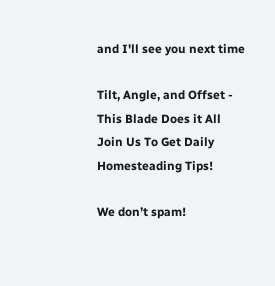and I'll see you next time

Tilt, Angle, and Offset - This Blade Does it All
Join Us To Get Daily Homesteading Tips!

We don’t spam!